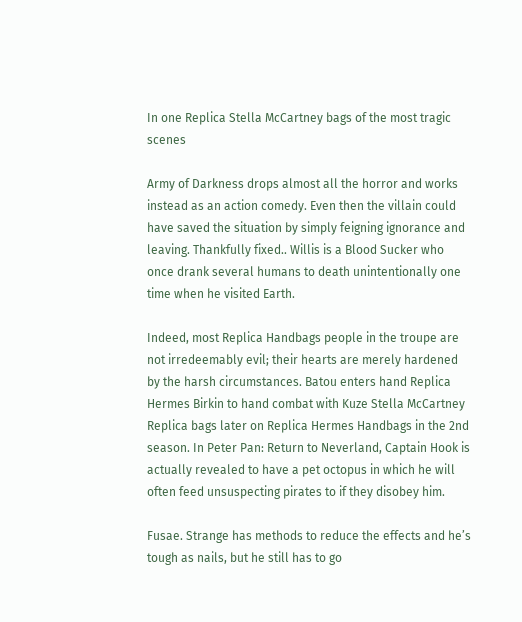In one Replica Stella McCartney bags of the most tragic scenes

Army of Darkness drops almost all the horror and works instead as an action comedy. Even then the villain could have saved the situation by simply feigning ignorance and leaving. Thankfully fixed.. Willis is a Blood Sucker who once drank several humans to death unintentionally one time when he visited Earth.

Indeed, most Replica Handbags people in the troupe are not irredeemably evil; their hearts are merely hardened by the harsh circumstances. Batou enters hand Replica Hermes Birkin to hand combat with Kuze Stella McCartney Replica bags later on Replica Hermes Handbags in the 2nd season. In Peter Pan: Return to Neverland, Captain Hook is actually revealed to have a pet octopus in which he will often feed unsuspecting pirates to if they disobey him.

Fusae. Strange has methods to reduce the effects and he’s tough as nails, but he still has to go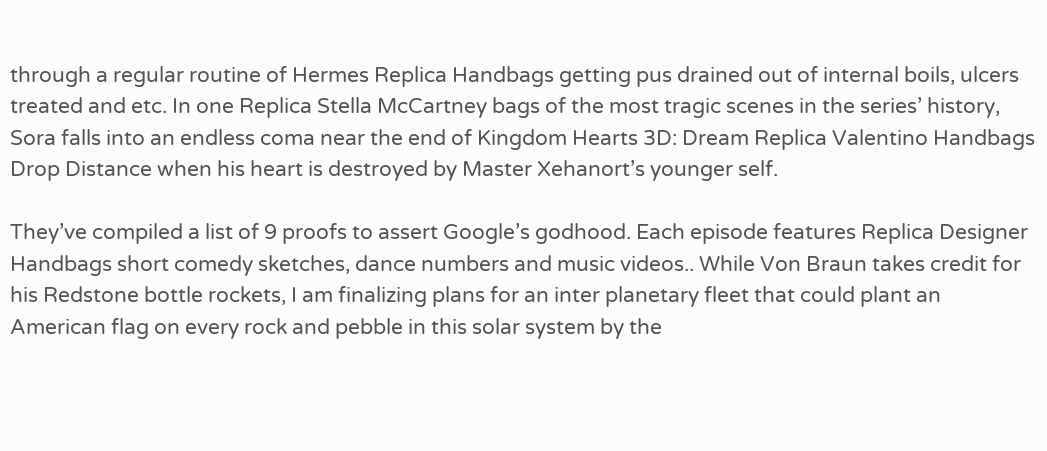through a regular routine of Hermes Replica Handbags getting pus drained out of internal boils, ulcers treated and etc. In one Replica Stella McCartney bags of the most tragic scenes in the series’ history, Sora falls into an endless coma near the end of Kingdom Hearts 3D: Dream Replica Valentino Handbags Drop Distance when his heart is destroyed by Master Xehanort’s younger self.

They’ve compiled a list of 9 proofs to assert Google’s godhood. Each episode features Replica Designer Handbags short comedy sketches, dance numbers and music videos.. While Von Braun takes credit for his Redstone bottle rockets, I am finalizing plans for an inter planetary fleet that could plant an American flag on every rock and pebble in this solar system by the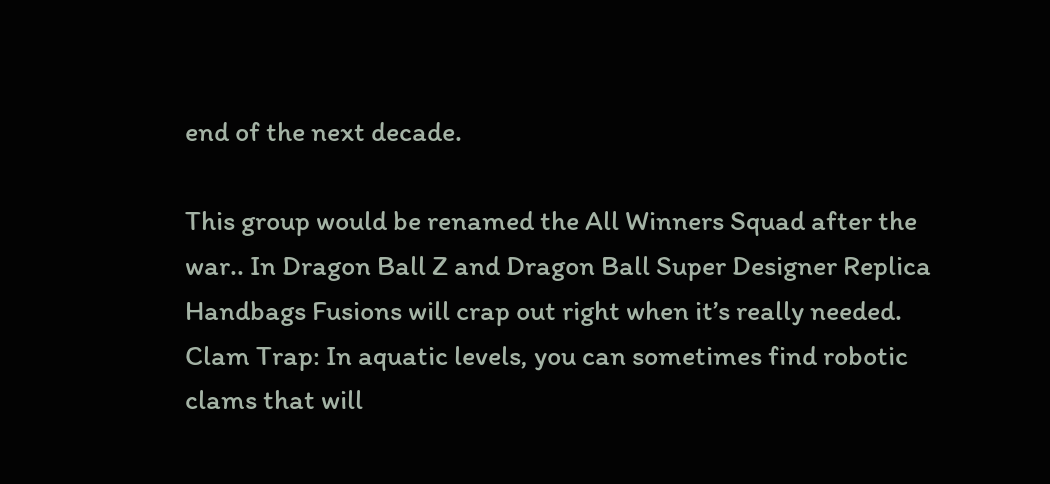end of the next decade.

This group would be renamed the All Winners Squad after the war.. In Dragon Ball Z and Dragon Ball Super Designer Replica Handbags Fusions will crap out right when it’s really needed. Clam Trap: In aquatic levels, you can sometimes find robotic clams that will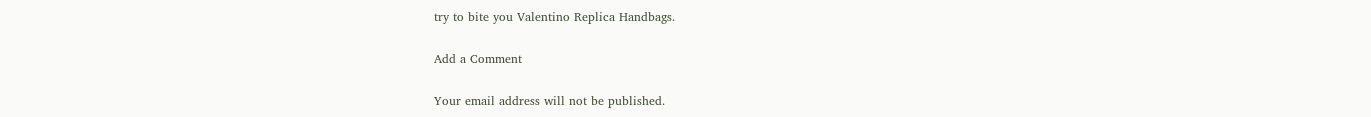try to bite you Valentino Replica Handbags.

Add a Comment

Your email address will not be published.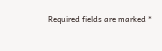Required fields are marked *